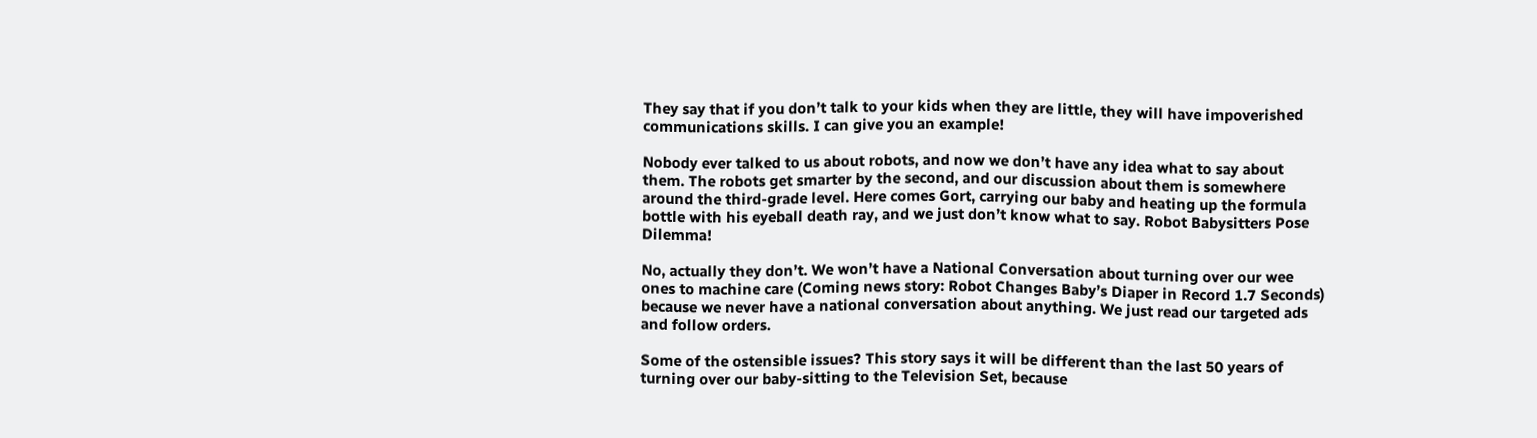They say that if you don’t talk to your kids when they are little, they will have impoverished communications skills. I can give you an example!

Nobody ever talked to us about robots, and now we don’t have any idea what to say about them. The robots get smarter by the second, and our discussion about them is somewhere around the third-grade level. Here comes Gort, carrying our baby and heating up the formula bottle with his eyeball death ray, and we just don’t know what to say. Robot Babysitters Pose Dilemma!

No, actually they don’t. We won’t have a National Conversation about turning over our wee ones to machine care (Coming news story: Robot Changes Baby’s Diaper in Record 1.7 Seconds) because we never have a national conversation about anything. We just read our targeted ads and follow orders.

Some of the ostensible issues? This story says it will be different than the last 50 years of turning over our baby-sitting to the Television Set, because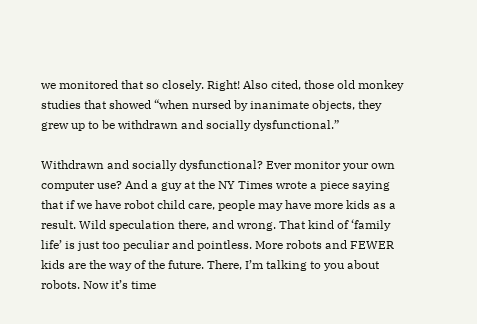we monitored that so closely. Right! Also cited, those old monkey studies that showed “when nursed by inanimate objects, they grew up to be withdrawn and socially dysfunctional.”

Withdrawn and socially dysfunctional? Ever monitor your own computer use? And a guy at the NY Times wrote a piece saying that if we have robot child care, people may have more kids as a result. Wild speculation there, and wrong. That kind of ‘family life’ is just too peculiar and pointless. More robots and FEWER kids are the way of the future. There, I’m talking to you about robots. Now it’s time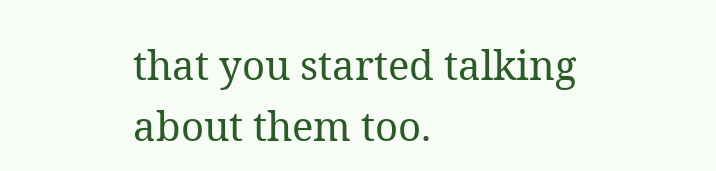that you started talking about them too.